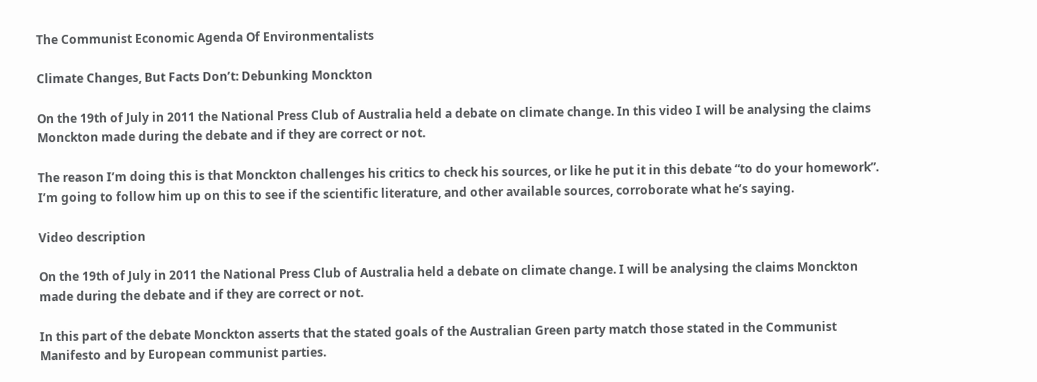The Communist Economic Agenda Of Environmentalists

Climate Changes, But Facts Don’t: Debunking Monckton

On the 19th of July in 2011 the National Press Club of Australia held a debate on climate change. In this video I will be analysing the claims Monckton made during the debate and if they are correct or not.

The reason I’m doing this is that Monckton challenges his critics to check his sources, or like he put it in this debate “to do your homework”. I’m going to follow him up on this to see if the scientific literature, and other available sources, corroborate what he’s saying.

Video description

On the 19th of July in 2011 the National Press Club of Australia held a debate on climate change. I will be analysing the claims Monckton made during the debate and if they are correct or not.

In this part of the debate Monckton asserts that the stated goals of the Australian Green party match those stated in the Communist Manifesto and by European communist parties.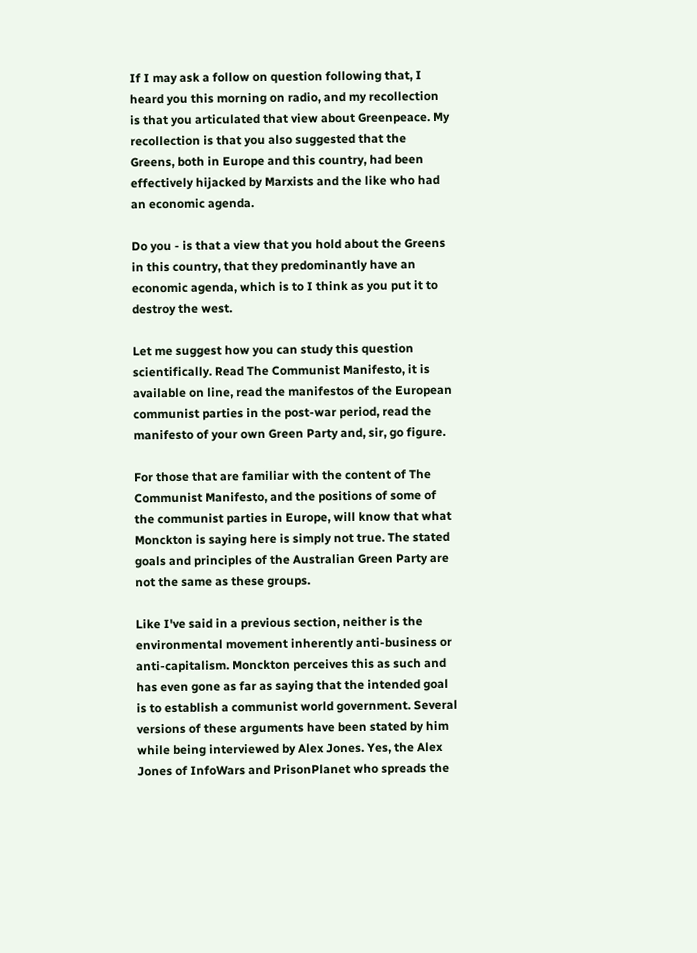If I may ask a follow on question following that, I heard you this morning on radio, and my recollection is that you articulated that view about Greenpeace. My recollection is that you also suggested that the Greens, both in Europe and this country, had been effectively hijacked by Marxists and the like who had an economic agenda.

Do you - is that a view that you hold about the Greens in this country, that they predominantly have an economic agenda, which is to I think as you put it to destroy the west.

Let me suggest how you can study this question scientifically. Read The Communist Manifesto, it is available on line, read the manifestos of the European communist parties in the post-war period, read the manifesto of your own Green Party and, sir, go figure.

For those that are familiar with the content of The Communist Manifesto, and the positions of some of the communist parties in Europe, will know that what Monckton is saying here is simply not true. The stated goals and principles of the Australian Green Party are not the same as these groups.

Like I've said in a previous section, neither is the environmental movement inherently anti-business or anti-capitalism. Monckton perceives this as such and has even gone as far as saying that the intended goal is to establish a communist world government. Several versions of these arguments have been stated by him while being interviewed by Alex Jones. Yes, the Alex Jones of InfoWars and PrisonPlanet who spreads the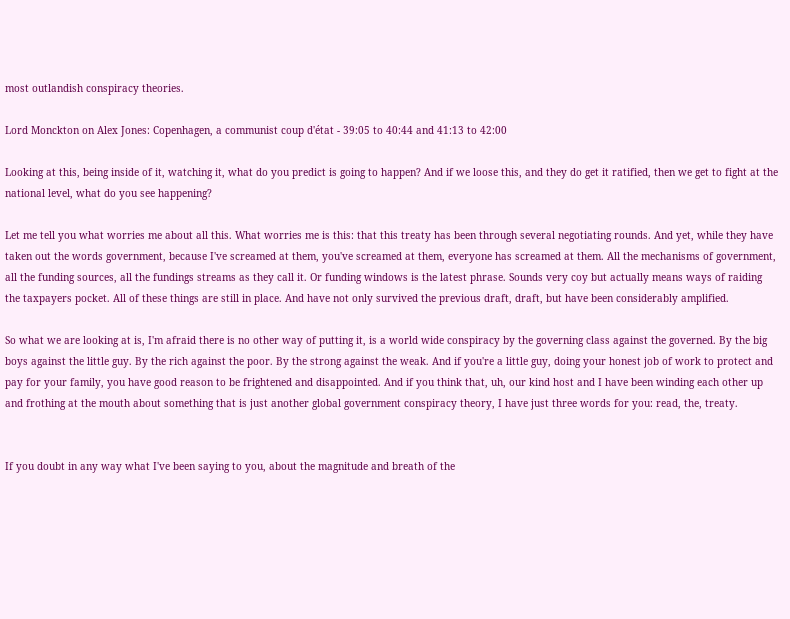most outlandish conspiracy theories.

Lord Monckton on Alex Jones: Copenhagen, a communist coup d'état - 39:05 to 40:44 and 41:13 to 42:00

Looking at this, being inside of it, watching it, what do you predict is going to happen? And if we loose this, and they do get it ratified, then we get to fight at the national level, what do you see happening?

Let me tell you what worries me about all this. What worries me is this: that this treaty has been through several negotiating rounds. And yet, while they have taken out the words government, because I've screamed at them, you've screamed at them, everyone has screamed at them. All the mechanisms of government, all the funding sources, all the fundings streams as they call it. Or funding windows is the latest phrase. Sounds very coy but actually means ways of raiding the taxpayers pocket. All of these things are still in place. And have not only survived the previous draft, draft, but have been considerably amplified.

So what we are looking at is, I'm afraid there is no other way of putting it, is a world wide conspiracy by the governing class against the governed. By the big boys against the little guy. By the rich against the poor. By the strong against the weak. And if you're a little guy, doing your honest job of work to protect and pay for your family, you have good reason to be frightened and disappointed. And if you think that, uh, our kind host and I have been winding each other up and frothing at the mouth about something that is just another global government conspiracy theory, I have just three words for you: read, the, treaty.


If you doubt in any way what I've been saying to you, about the magnitude and breath of the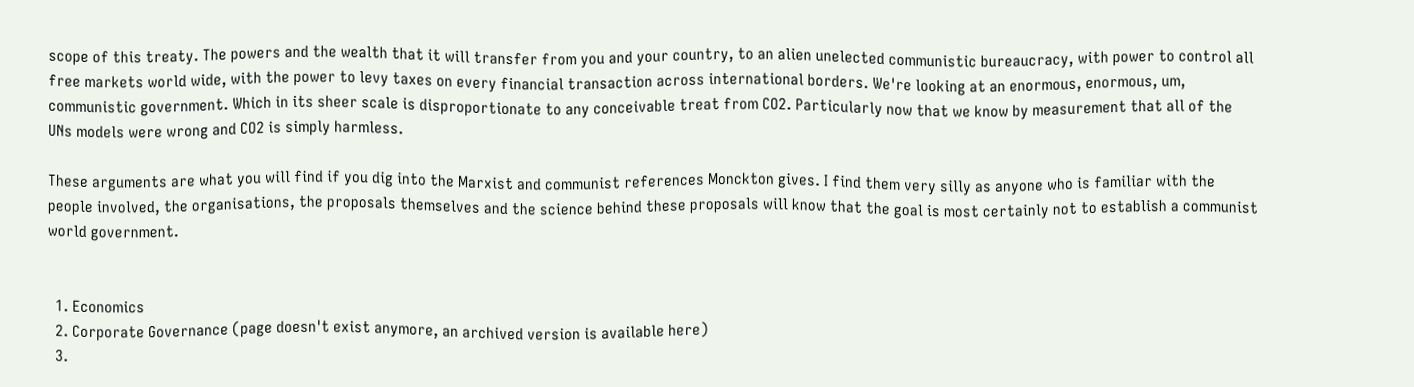scope of this treaty. The powers and the wealth that it will transfer from you and your country, to an alien unelected communistic bureaucracy, with power to control all free markets world wide, with the power to levy taxes on every financial transaction across international borders. We're looking at an enormous, enormous, um, communistic government. Which in its sheer scale is disproportionate to any conceivable treat from CO2. Particularly now that we know by measurement that all of the UNs models were wrong and CO2 is simply harmless.

These arguments are what you will find if you dig into the Marxist and communist references Monckton gives. I find them very silly as anyone who is familiar with the people involved, the organisations, the proposals themselves and the science behind these proposals will know that the goal is most certainly not to establish a communist world government.


  1. Economics
  2. Corporate Governance (page doesn't exist anymore, an archived version is available here)
  3.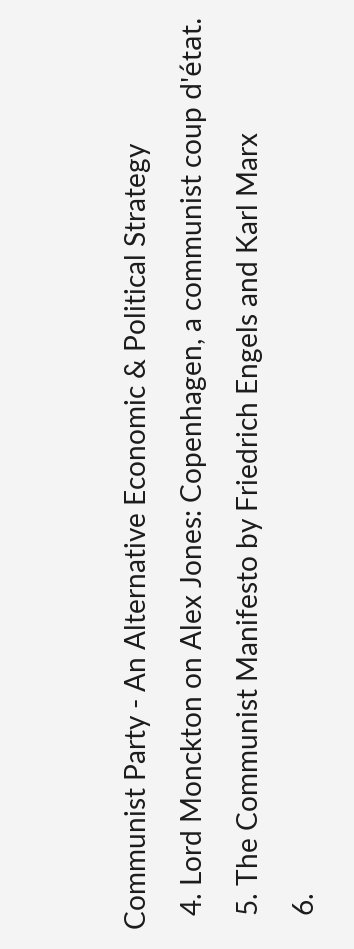Communist Party - An Alternative Economic & Political Strategy
  4. Lord Monckton on Alex Jones: Copenhagen, a communist coup d'état.
  5. The Communist Manifesto by Friedrich Engels and Karl Marx
  6.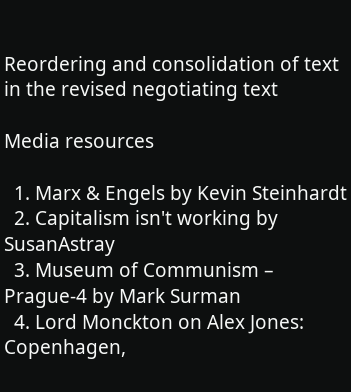Reordering and consolidation of text in the revised negotiating text

Media resources

  1. Marx & Engels by Kevin Steinhardt
  2. Capitalism isn't working by SusanAstray
  3. Museum of Communism – Prague-4 by Mark Surman
  4. Lord Monckton on Alex Jones: Copenhagen,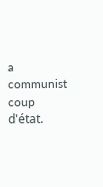a communist coup d'état.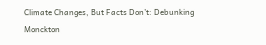Climate Changes, But Facts Don’t: Debunking Monckton